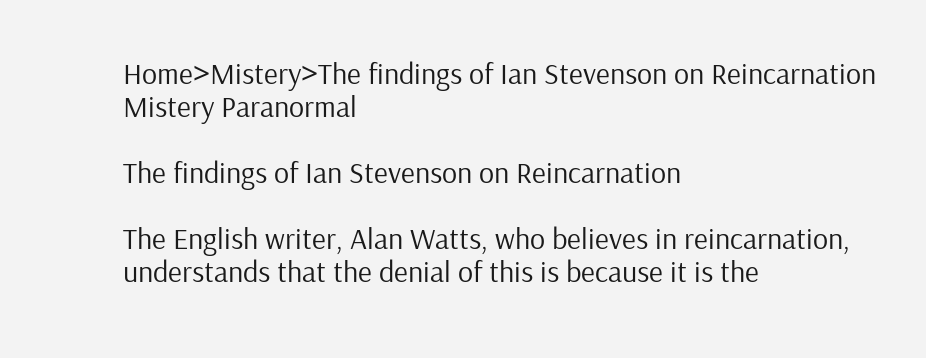Home>Mistery>The findings of Ian Stevenson on Reincarnation
Mistery Paranormal

The findings of Ian Stevenson on Reincarnation

The English writer, Alan Watts, who believes in reincarnation, understands that the denial of this is because it is the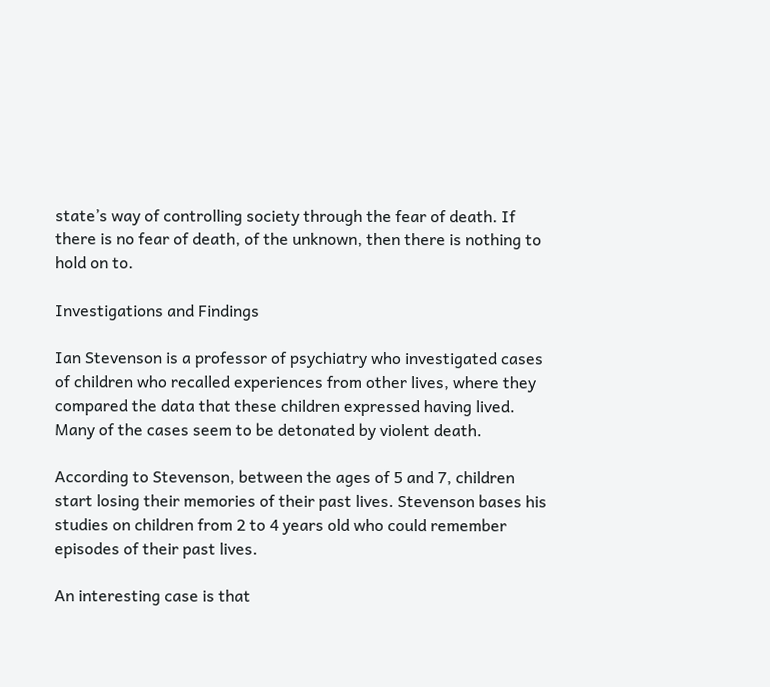state’s way of controlling society through the fear of death. If there is no fear of death, of the unknown, then there is nothing to hold on to.

Investigations and Findings

Ian Stevenson is a professor of psychiatry who investigated cases of children who recalled experiences from other lives, where they compared the data that these children expressed having lived. Many of the cases seem to be detonated by violent death.

According to Stevenson, between the ages of 5 and 7, children start losing their memories of their past lives. Stevenson bases his studies on children from 2 to 4 years old who could remember episodes of their past lives.

An interesting case is that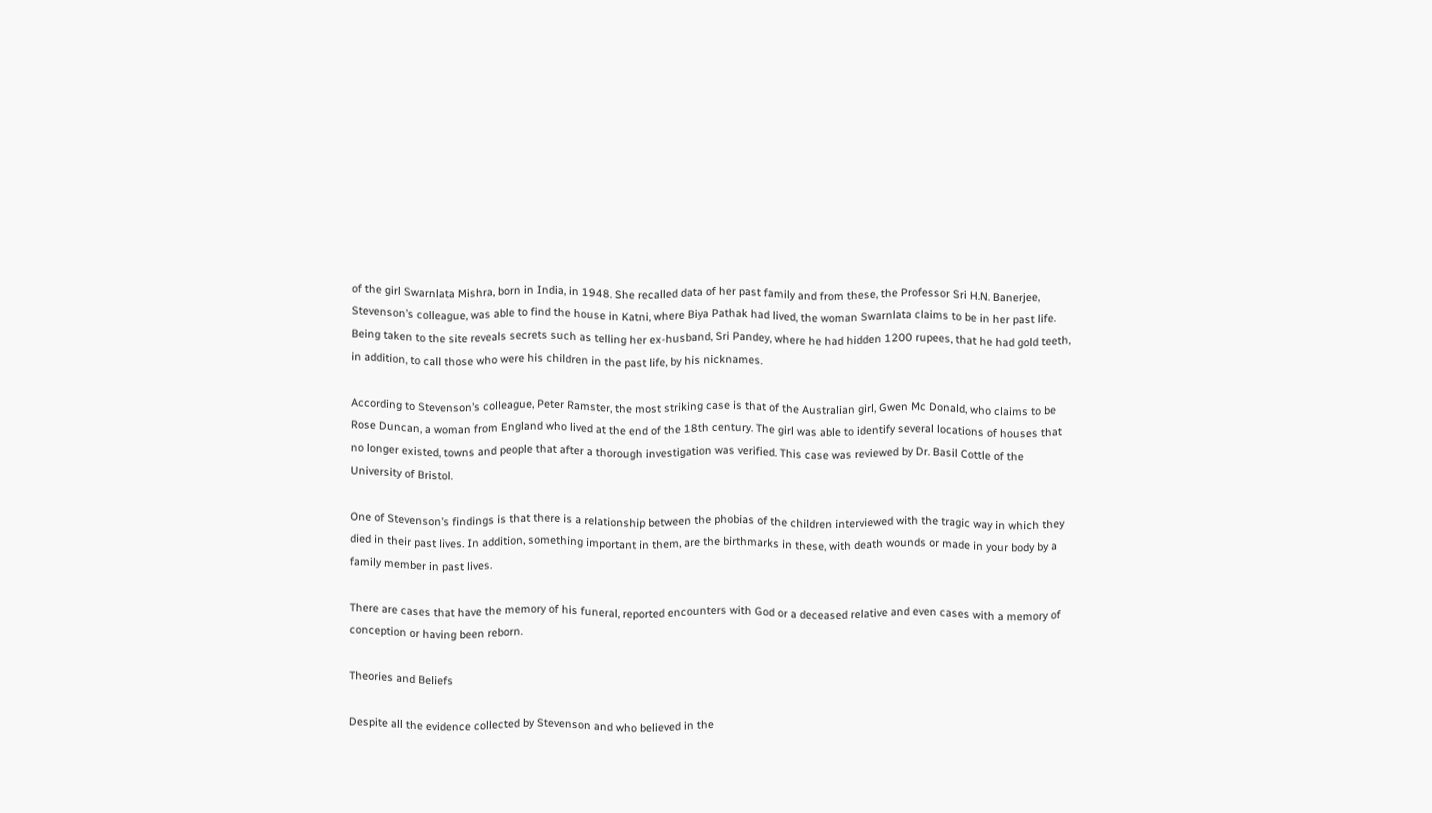of the girl Swarnlata Mishra, born in India, in 1948. She recalled data of her past family and from these, the Professor Sri H.N. Banerjee, Stevenson’s colleague, was able to find the house in Katni, where Biya Pathak had lived, the woman Swarnlata claims to be in her past life. Being taken to the site reveals secrets such as telling her ex-husband, Sri Pandey, where he had hidden 1200 rupees, that he had gold teeth, in addition, to call those who were his children in the past life, by his nicknames.

According to Stevenson’s colleague, Peter Ramster, the most striking case is that of the Australian girl, Gwen Mc Donald, who claims to be Rose Duncan, a woman from England who lived at the end of the 18th century. The girl was able to identify several locations of houses that no longer existed, towns and people that after a thorough investigation was verified. This case was reviewed by Dr. Basil Cottle of the University of Bristol.

One of Stevenson’s findings is that there is a relationship between the phobias of the children interviewed with the tragic way in which they died in their past lives. In addition, something important in them, are the birthmarks in these, with death wounds or made in your body by a family member in past lives.

There are cases that have the memory of his funeral, reported encounters with God or a deceased relative and even cases with a memory of conception or having been reborn.

Theories and Beliefs

Despite all the evidence collected by Stevenson and who believed in the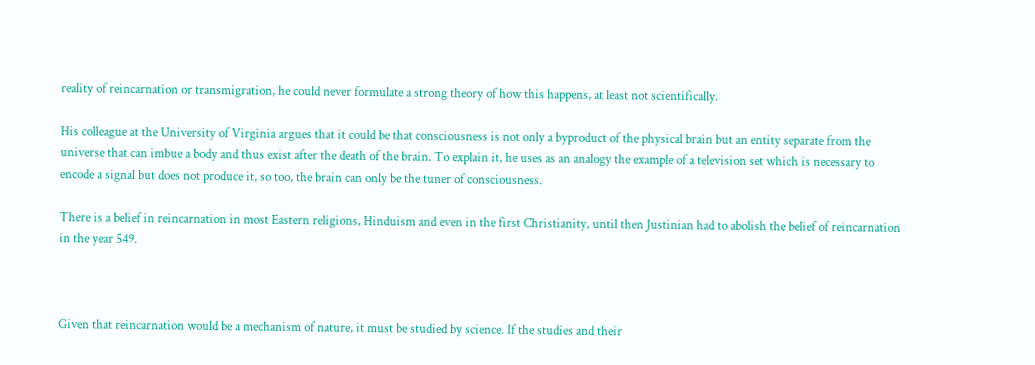reality of reincarnation or transmigration, he could never formulate a strong theory of how this happens, at least not scientifically.

His colleague at the University of Virginia argues that it could be that consciousness is not only a byproduct of the physical brain but an entity separate from the universe that can imbue a body and thus exist after the death of the brain. To explain it, he uses as an analogy the example of a television set which is necessary to encode a signal but does not produce it, so too, the brain can only be the tuner of consciousness.

There is a belief in reincarnation in most Eastern religions, Hinduism and even in the first Christianity, until then Justinian had to abolish the belief of reincarnation in the year 549.



Given that reincarnation would be a mechanism of nature, it must be studied by science. If the studies and their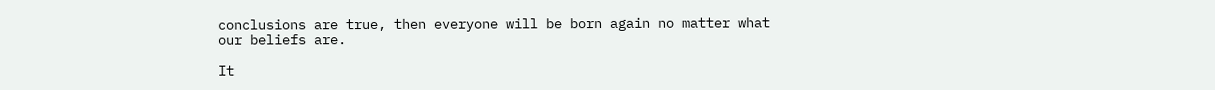conclusions are true, then everyone will be born again no matter what our beliefs are.

It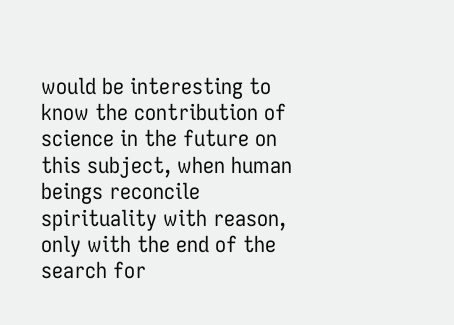would be interesting to know the contribution of science in the future on this subject, when human beings reconcile spirituality with reason, only with the end of the search for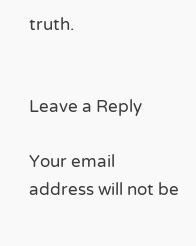truth.


Leave a Reply

Your email address will not be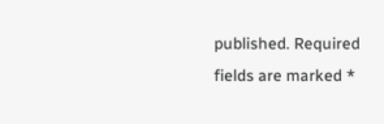published. Required fields are marked *